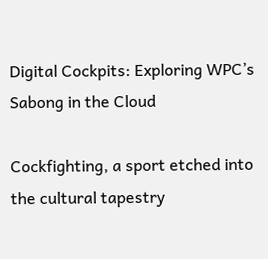Digital Cockpits: Exploring WPC’s Sabong in the Cloud

Cockfighting, a sport etched into the cultural tapestry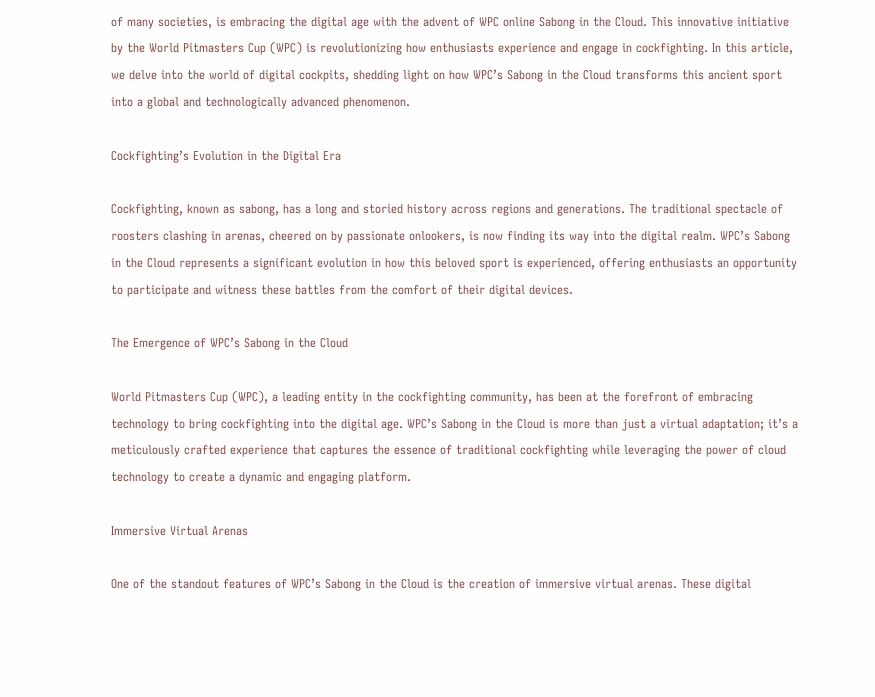of many societies, is embracing the digital age with the advent of WPC online Sabong in the Cloud. This innovative initiative by the World Pitmasters Cup (WPC) is revolutionizing how enthusiasts experience and engage in cockfighting. In this article, we delve into the world of digital cockpits, shedding light on how WPC’s Sabong in the Cloud transforms this ancient sport into a global and technologically advanced phenomenon.

Cockfighting’s Evolution in the Digital Era

Cockfighting, known as sabong, has a long and storied history across regions and generations. The traditional spectacle of roosters clashing in arenas, cheered on by passionate onlookers, is now finding its way into the digital realm. WPC’s Sabong in the Cloud represents a significant evolution in how this beloved sport is experienced, offering enthusiasts an opportunity to participate and witness these battles from the comfort of their digital devices.

The Emergence of WPC’s Sabong in the Cloud

World Pitmasters Cup (WPC), a leading entity in the cockfighting community, has been at the forefront of embracing technology to bring cockfighting into the digital age. WPC’s Sabong in the Cloud is more than just a virtual adaptation; it’s a meticulously crafted experience that captures the essence of traditional cockfighting while leveraging the power of cloud technology to create a dynamic and engaging platform.

Immersive Virtual Arenas

One of the standout features of WPC’s Sabong in the Cloud is the creation of immersive virtual arenas. These digital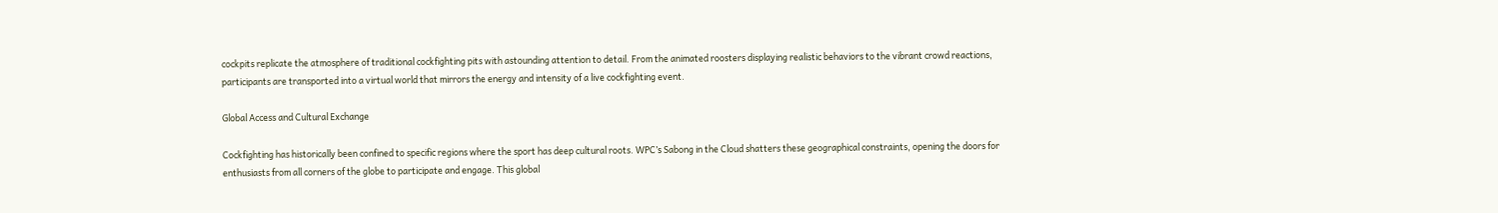cockpits replicate the atmosphere of traditional cockfighting pits with astounding attention to detail. From the animated roosters displaying realistic behaviors to the vibrant crowd reactions, participants are transported into a virtual world that mirrors the energy and intensity of a live cockfighting event.

Global Access and Cultural Exchange

Cockfighting has historically been confined to specific regions where the sport has deep cultural roots. WPC’s Sabong in the Cloud shatters these geographical constraints, opening the doors for enthusiasts from all corners of the globe to participate and engage. This global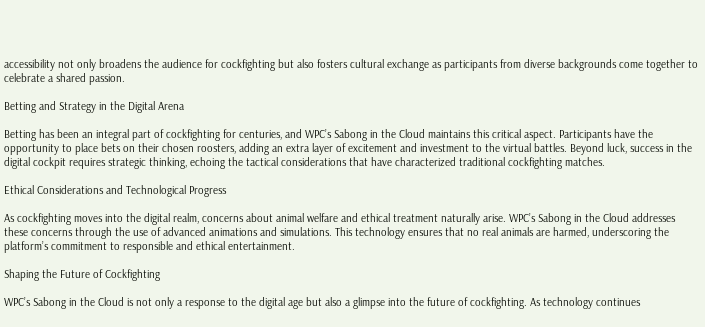accessibility not only broadens the audience for cockfighting but also fosters cultural exchange as participants from diverse backgrounds come together to celebrate a shared passion.

Betting and Strategy in the Digital Arena

Betting has been an integral part of cockfighting for centuries, and WPC’s Sabong in the Cloud maintains this critical aspect. Participants have the opportunity to place bets on their chosen roosters, adding an extra layer of excitement and investment to the virtual battles. Beyond luck, success in the digital cockpit requires strategic thinking, echoing the tactical considerations that have characterized traditional cockfighting matches.

Ethical Considerations and Technological Progress

As cockfighting moves into the digital realm, concerns about animal welfare and ethical treatment naturally arise. WPC’s Sabong in the Cloud addresses these concerns through the use of advanced animations and simulations. This technology ensures that no real animals are harmed, underscoring the platform’s commitment to responsible and ethical entertainment.

Shaping the Future of Cockfighting

WPC’s Sabong in the Cloud is not only a response to the digital age but also a glimpse into the future of cockfighting. As technology continues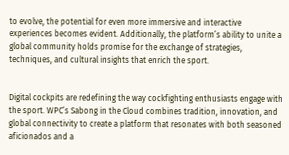to evolve, the potential for even more immersive and interactive experiences becomes evident. Additionally, the platform’s ability to unite a global community holds promise for the exchange of strategies, techniques, and cultural insights that enrich the sport.


Digital cockpits are redefining the way cockfighting enthusiasts engage with the sport. WPC’s Sabong in the Cloud combines tradition, innovation, and global connectivity to create a platform that resonates with both seasoned aficionados and a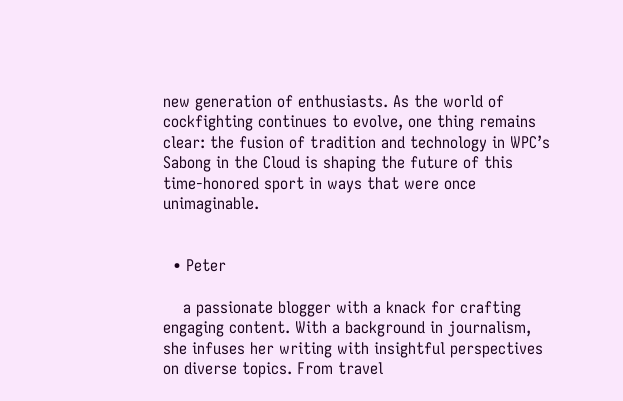new generation of enthusiasts. As the world of cockfighting continues to evolve, one thing remains clear: the fusion of tradition and technology in WPC’s Sabong in the Cloud is shaping the future of this time-honored sport in ways that were once unimaginable.


  • Peter

    a passionate blogger with a knack for crafting engaging content. With a background in journalism, she infuses her writing with insightful perspectives on diverse topics. From travel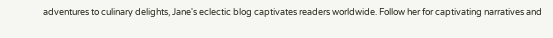adventures to culinary delights, Jane's eclectic blog captivates readers worldwide. Follow her for captivating narratives and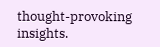thought-provoking insights.